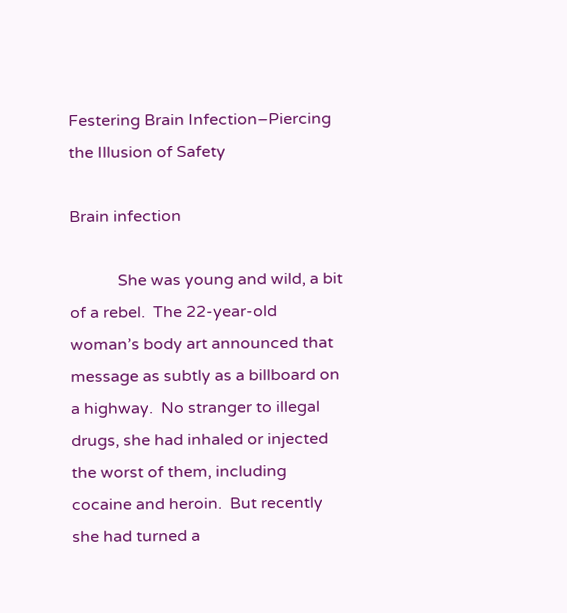Festering Brain Infection–Piercing the Illusion of Safety

Brain infection

            She was young and wild, a bit of a rebel.  The 22-year-old woman’s body art announced that message as subtly as a billboard on a highway.  No stranger to illegal drugs, she had inhaled or injected the worst of them, including cocaine and heroin.  But recently she had turned a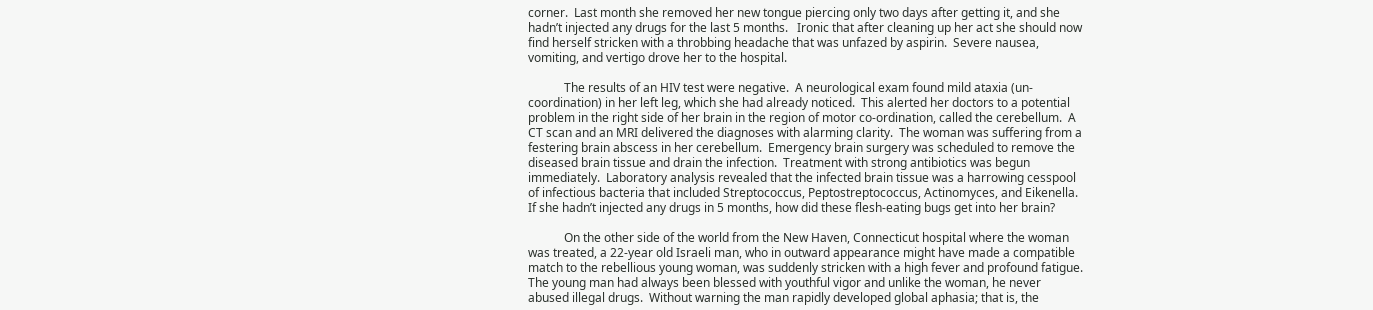corner.  Last month she removed her new tongue piercing only two days after getting it, and she hadn’t injected any drugs for the last 5 months.   Ironic that after cleaning up her act she should now find herself stricken with a throbbing headache that was unfazed by aspirin.  Severe nausea, vomiting, and vertigo drove her to the hospital.

            The results of an HIV test were negative.  A neurological exam found mild ataxia (un-coordination) in her left leg, which she had already noticed.  This alerted her doctors to a potential problem in the right side of her brain in the region of motor co-ordination, called the cerebellum.  A CT scan and an MRI delivered the diagnoses with alarming clarity.  The woman was suffering from a festering brain abscess in her cerebellum.  Emergency brain surgery was scheduled to remove the diseased brain tissue and drain the infection.  Treatment with strong antibiotics was begun immediately.  Laboratory analysis revealed that the infected brain tissue was a harrowing cesspool of infectious bacteria that included Streptococcus, Peptostreptococcus, Actinomyces, and Eikenella.  If she hadn’t injected any drugs in 5 months, how did these flesh-eating bugs get into her brain?

            On the other side of the world from the New Haven, Connecticut hospital where the woman was treated, a 22-year old Israeli man, who in outward appearance might have made a compatible match to the rebellious young woman, was suddenly stricken with a high fever and profound fatigue.  The young man had always been blessed with youthful vigor and unlike the woman, he never abused illegal drugs.  Without warning the man rapidly developed global aphasia; that is, the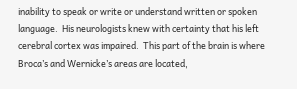inability to speak or write or understand written or spoken language.  His neurologists knew with certainty that his left cerebral cortex was impaired.  This part of the brain is where Broca’s and Wernicke’s areas are located,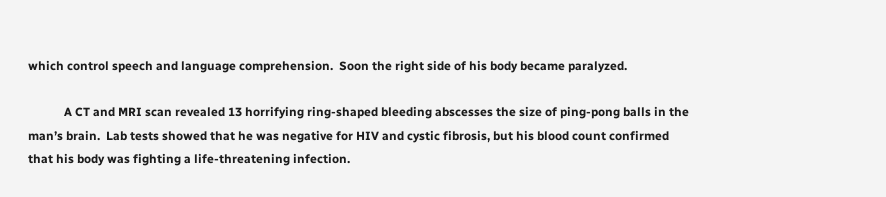which control speech and language comprehension.  Soon the right side of his body became paralyzed.

            A CT and MRI scan revealed 13 horrifying ring-shaped bleeding abscesses the size of ping-pong balls in the man’s brain.  Lab tests showed that he was negative for HIV and cystic fibrosis, but his blood count confirmed that his body was fighting a life-threatening infection.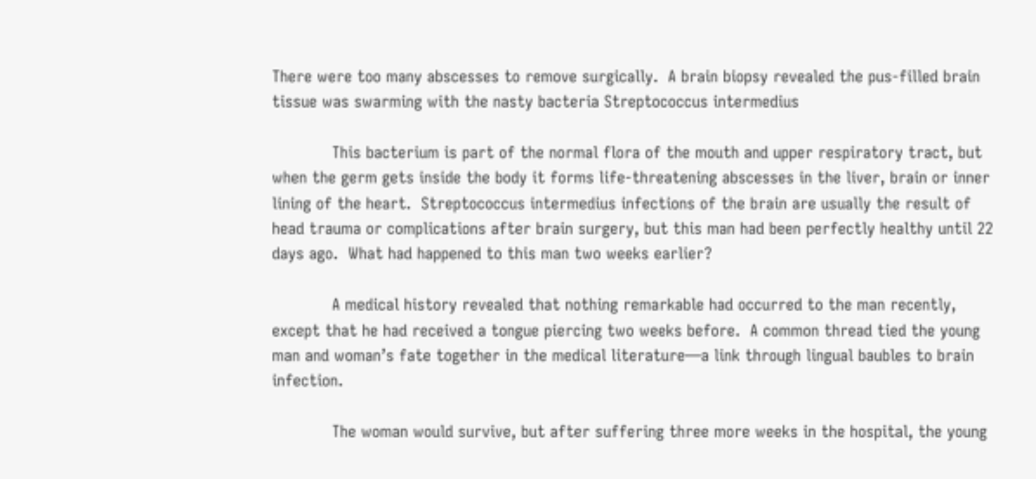There were too many abscesses to remove surgically.  A brain biopsy revealed the pus-filled brain tissue was swarming with the nasty bacteria Streptococcus intermedius

            This bacterium is part of the normal flora of the mouth and upper respiratory tract, but when the germ gets inside the body it forms life-threatening abscesses in the liver, brain or inner lining of the heart.  Streptococcus intermedius infections of the brain are usually the result of head trauma or complications after brain surgery, but this man had been perfectly healthy until 22 days ago.  What had happened to this man two weeks earlier?

            A medical history revealed that nothing remarkable had occurred to the man recently, except that he had received a tongue piercing two weeks before.  A common thread tied the young man and woman’s fate together in the medical literature—a link through lingual baubles to brain infection.

            The woman would survive, but after suffering three more weeks in the hospital, the young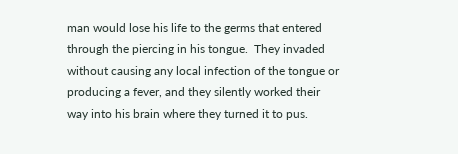man would lose his life to the germs that entered through the piercing in his tongue.  They invaded without causing any local infection of the tongue or producing a fever, and they silently worked their way into his brain where they turned it to pus.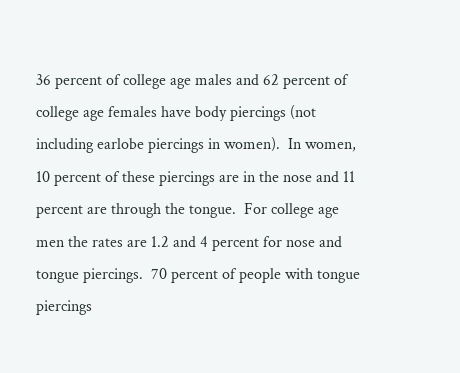36 percent of college age males and 62 percent of college age females have body piercings (not including earlobe piercings in women).  In women, 10 percent of these piercings are in the nose and 11 percent are through the tongue.  For college age men the rates are 1.2 and 4 percent for nose and tongue piercings.  70 percent of people with tongue piercings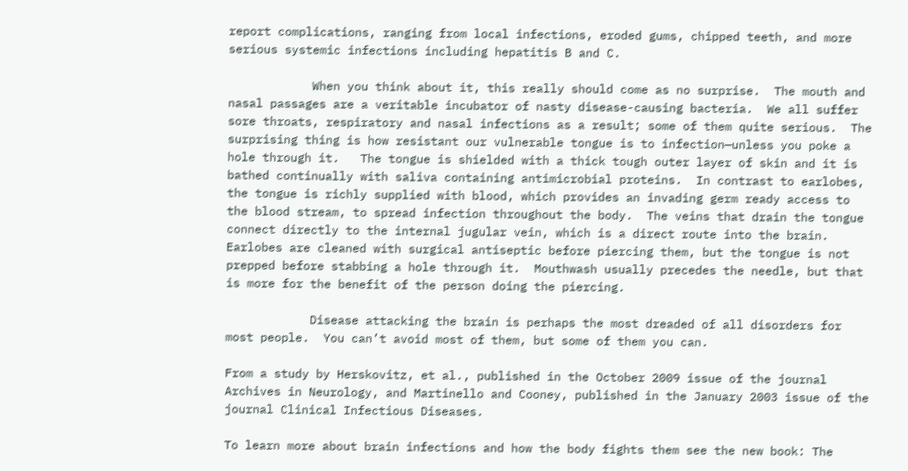report complications, ranging from local infections, eroded gums, chipped teeth, and more serious systemic infections including hepatitis B and C.

            When you think about it, this really should come as no surprise.  The mouth and nasal passages are a veritable incubator of nasty disease-causing bacteria.  We all suffer sore throats, respiratory and nasal infections as a result; some of them quite serious.  The surprising thing is how resistant our vulnerable tongue is to infection—unless you poke a hole through it.   The tongue is shielded with a thick tough outer layer of skin and it is bathed continually with saliva containing antimicrobial proteins.  In contrast to earlobes, the tongue is richly supplied with blood, which provides an invading germ ready access to the blood stream, to spread infection throughout the body.  The veins that drain the tongue connect directly to the internal jugular vein, which is a direct route into the brain.  Earlobes are cleaned with surgical antiseptic before piercing them, but the tongue is not prepped before stabbing a hole through it.  Mouthwash usually precedes the needle, but that is more for the benefit of the person doing the piercing.

            Disease attacking the brain is perhaps the most dreaded of all disorders for most people.  You can’t avoid most of them, but some of them you can.

From a study by Herskovitz, et al., published in the October 2009 issue of the journal Archives in Neurology, and Martinello and Cooney, published in the January 2003 issue of the journal Clinical Infectious Diseases.

To learn more about brain infections and how the body fights them see the new book: The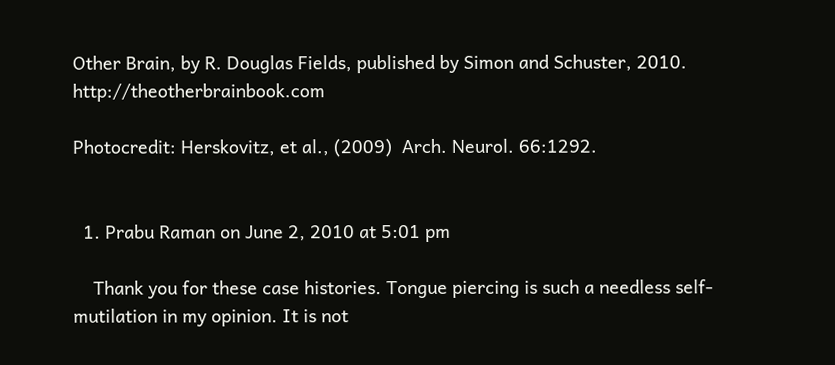Other Brain, by R. Douglas Fields, published by Simon and Schuster, 2010.  http://theotherbrainbook.com

Photocredit: Herskovitz, et al., (2009)  Arch. Neurol. 66:1292.


  1. Prabu Raman on June 2, 2010 at 5:01 pm

    Thank you for these case histories. Tongue piercing is such a needless self-mutilation in my opinion. It is not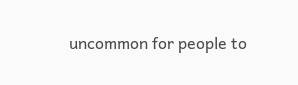uncommon for people to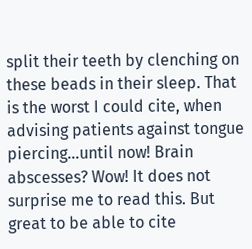split their teeth by clenching on these beads in their sleep. That is the worst I could cite, when advising patients against tongue piercing…until now! Brain abscesses? Wow! It does not surprise me to read this. But great to be able to cite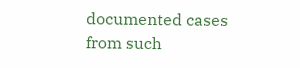documented cases from such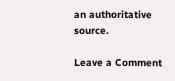an authoritative source.

Leave a Comment